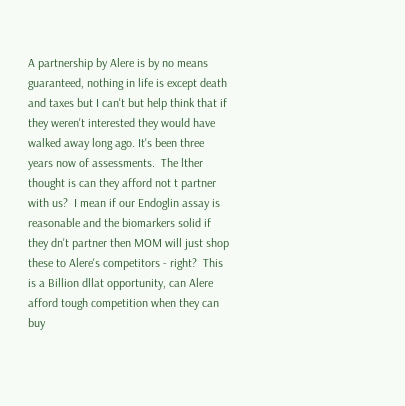A partnership by Alere is by no means guaranteed, nothing in life is except death and taxes but I can't but help think that if they weren't interested they would have walked away long ago. It's been three years now of assessments.  The lther thought is can they afford not t partner with us?  I mean if our Endoglin assay is reasonable and the biomarkers solid if they dn't partner then MOM will just shop these to Alere's competitors - right?  This is a Billion dllat opportunity, can Alere afford tough competition when they can buy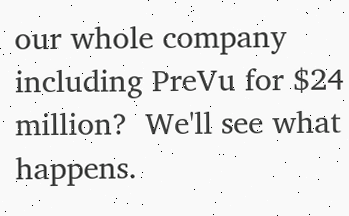our whole company including PreVu for $24 million?  We'll see what happens.